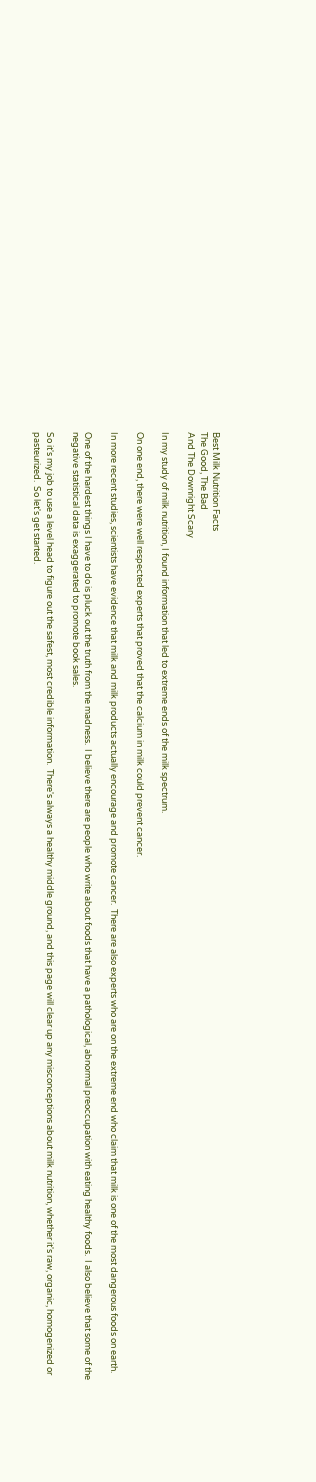Best Milk Nutrition Facts
The Good, The Bad
And The Downright Scary

In my study of milk nutrition, I found information that led to extreme ends of the milk spectrum.

On one end, there were well respected experts that proved that the calcium in milk could prevent cancer.

In more recent studies, scientists have evidence that milk and milk products actually encourage and promote cancer.  There are also experts who are on the extreme end who claim that milk is one of the most dangerous foods on earth.

One of the hardest things I have to do is pluck out the truth from the madness.  I believe there are people who write about foods that have a pathological, abnormal preoccupation with eating healthy foods.  I also believe that some of the negative statistical data is exaggerated to promote book sales.

So it's my job to use a level head to figure out the safest, most credible information.  There's always a healthy middle ground, and this page will clear up any misconceptions about milk nutrition, whether it's raw, organic, homogenized or pasteurized.  So let's get started.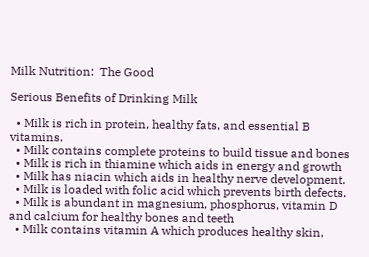Milk Nutrition:  The Good

Serious Benefits of Drinking Milk

  • Milk is rich in protein, healthy fats, and essential B vitamins.
  • Milk contains complete proteins to build tissue and bones
  • Milk is rich in thiamine which aids in energy and growth
  • Milk has niacin which aids in healthy nerve development.
  • Milk is loaded with folic acid which prevents birth defects.
  • Milk is abundant in magnesium, phosphorus, vitamin D and calcium for healthy bones and teeth
  • Milk contains vitamin A which produces healthy skin,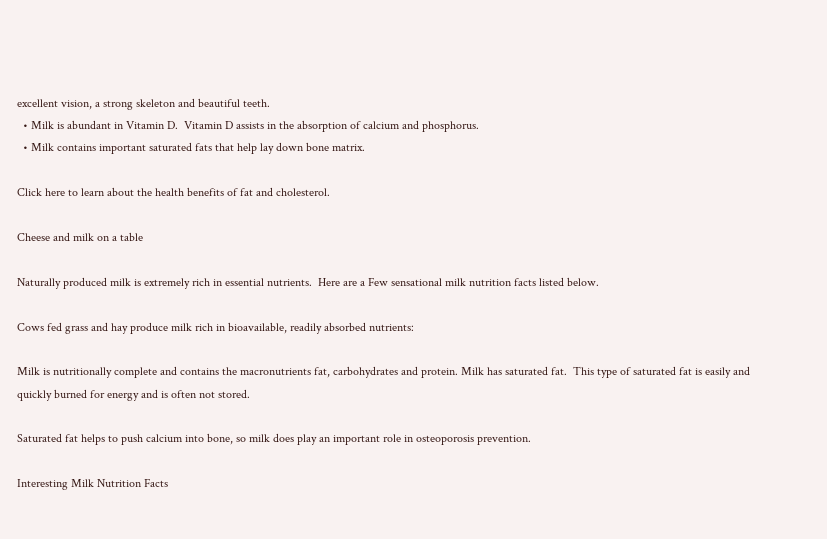excellent vision, a strong skeleton and beautiful teeth.
  • Milk is abundant in Vitamin D.  Vitamin D assists in the absorption of calcium and phosphorus.
  • Milk contains important saturated fats that help lay down bone matrix.

Click here to learn about the health benefits of fat and cholesterol.

Cheese and milk on a table

Naturally produced milk is extremely rich in essential nutrients.  Here are a Few sensational milk nutrition facts listed below.

Cows fed grass and hay produce milk rich in bioavailable, readily absorbed nutrients:

Milk is nutritionally complete and contains the macronutrients fat, carbohydrates and protein. Milk has saturated fat.  This type of saturated fat is easily and quickly burned for energy and is often not stored.

Saturated fat helps to push calcium into bone, so milk does play an important role in osteoporosis prevention.

Interesting Milk Nutrition Facts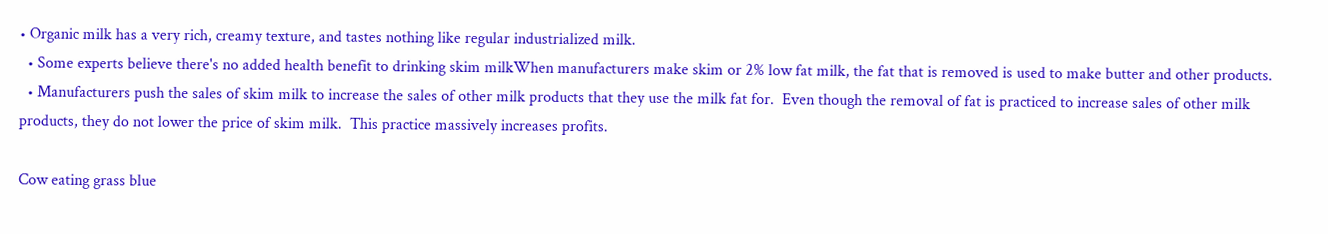• Organic milk has a very rich, creamy texture, and tastes nothing like regular industrialized milk.
  • Some experts believe there's no added health benefit to drinking skim milkWhen manufacturers make skim or 2% low fat milk, the fat that is removed is used to make butter and other products.
  • Manufacturers push the sales of skim milk to increase the sales of other milk products that they use the milk fat for.  Even though the removal of fat is practiced to increase sales of other milk products, they do not lower the price of skim milk.  This practice massively increases profits.

Cow eating grass blue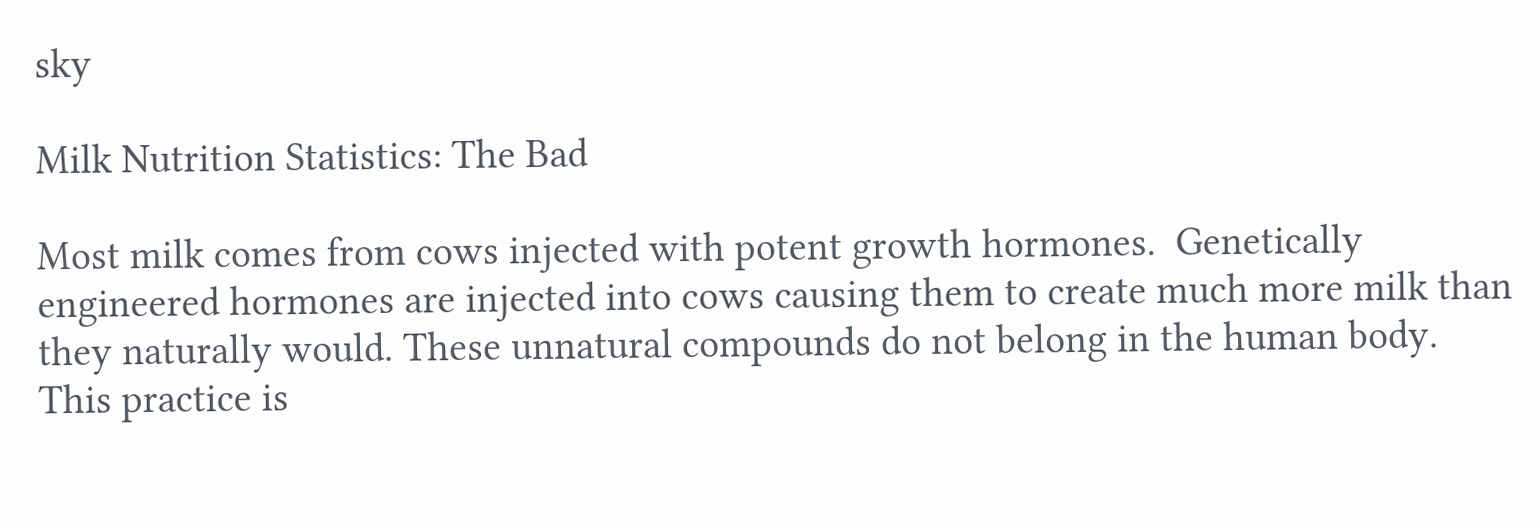sky

Milk Nutrition Statistics: The Bad

Most milk comes from cows injected with potent growth hormones.  Genetically engineered hormones are injected into cows causing them to create much more milk than they naturally would. These unnatural compounds do not belong in the human body.  This practice is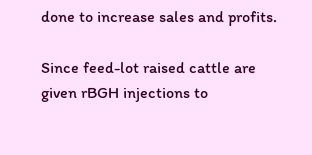done to increase sales and profits.

Since feed-lot raised cattle are given rBGH injections to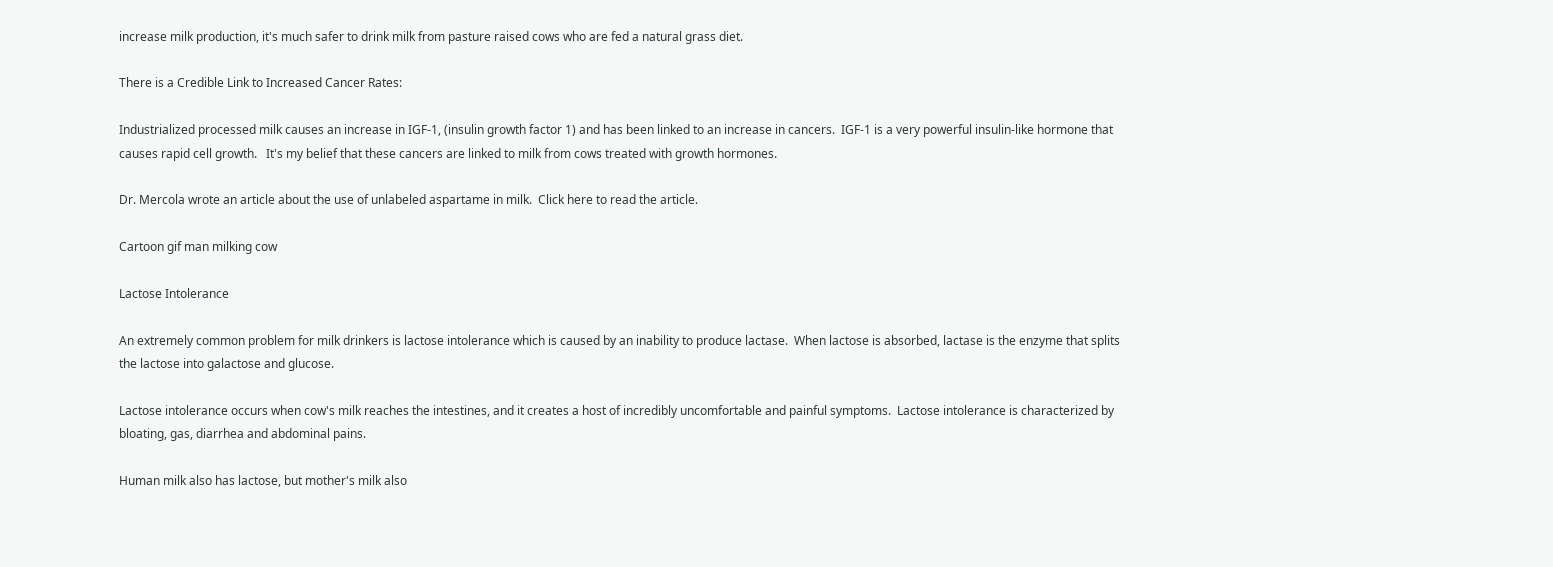increase milk production, it's much safer to drink milk from pasture raised cows who are fed a natural grass diet.

There is a Credible Link to Increased Cancer Rates:

Industrialized processed milk causes an increase in IGF-1, (insulin growth factor 1) and has been linked to an increase in cancers.  IGF-1 is a very powerful insulin-like hormone that causes rapid cell growth.   It's my belief that these cancers are linked to milk from cows treated with growth hormones.

Dr. Mercola wrote an article about the use of unlabeled aspartame in milk.  Click here to read the article.

Cartoon gif man milking cow

Lactose Intolerance

An extremely common problem for milk drinkers is lactose intolerance which is caused by an inability to produce lactase.  When lactose is absorbed, lactase is the enzyme that splits the lactose into galactose and glucose.

Lactose intolerance occurs when cow's milk reaches the intestines, and it creates a host of incredibly uncomfortable and painful symptoms.  Lactose intolerance is characterized by bloating, gas, diarrhea and abdominal pains.

Human milk also has lactose, but mother's milk also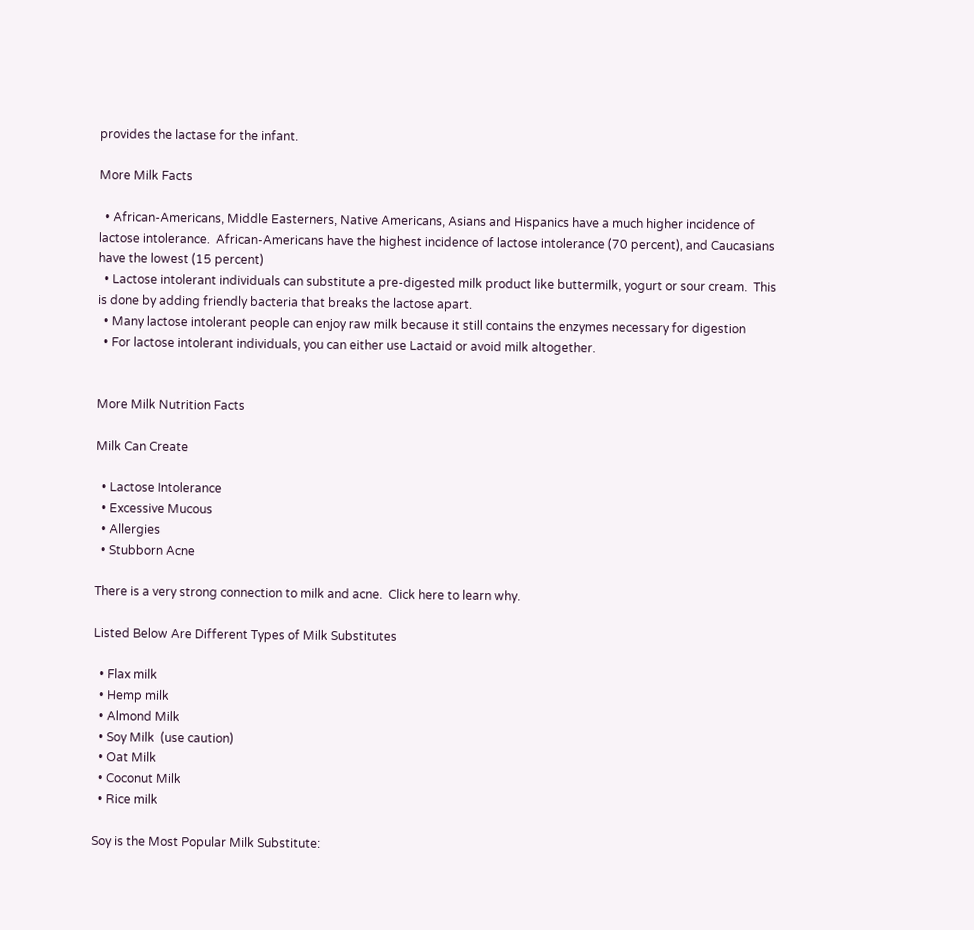provides the lactase for the infant.

More Milk Facts

  • African-Americans, Middle Easterners, Native Americans, Asians and Hispanics have a much higher incidence of lactose intolerance.  African-Americans have the highest incidence of lactose intolerance (70 percent), and Caucasians have the lowest (15 percent)
  • Lactose intolerant individuals can substitute a pre-digested milk product like buttermilk, yogurt or sour cream.  This is done by adding friendly bacteria that breaks the lactose apart.
  • Many lactose intolerant people can enjoy raw milk because it still contains the enzymes necessary for digestion
  • For lactose intolerant individuals, you can either use Lactaid or avoid milk altogether.


More Milk Nutrition Facts

Milk Can Create

  • Lactose Intolerance
  • Excessive Mucous
  • Allergies
  • Stubborn Acne

There is a very strong connection to milk and acne.  Click here to learn why.

Listed Below Are Different Types of Milk Substitutes

  • Flax milk
  • Hemp milk
  • Almond Milk
  • Soy Milk  (use caution)
  • Oat Milk
  • Coconut Milk
  • Rice milk

Soy is the Most Popular Milk Substitute: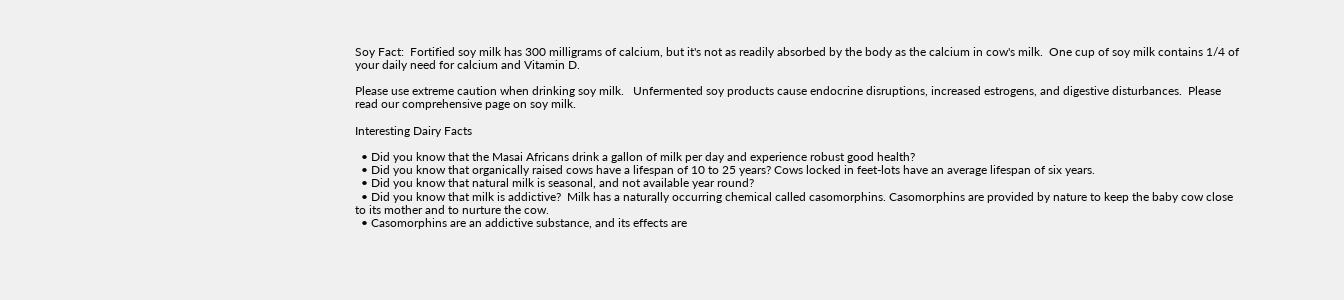Soy Fact:  Fortified soy milk has 300 milligrams of calcium, but it's not as readily absorbed by the body as the calcium in cow's milk.  One cup of soy milk contains 1/4 of your daily need for calcium and Vitamin D.

Please use extreme caution when drinking soy milk.   Unfermented soy products cause endocrine disruptions, increased estrogens, and digestive disturbances.  Please read our comprehensive page on soy milk.

Interesting Dairy Facts

  • Did you know that the Masai Africans drink a gallon of milk per day and experience robust good health?
  • Did you know that organically raised cows have a lifespan of 10 to 25 years? Cows locked in feet-lots have an average lifespan of six years.
  • Did you know that natural milk is seasonal, and not available year round?
  • Did you know that milk is addictive?  Milk has a naturally occurring chemical called casomorphins. Casomorphins are provided by nature to keep the baby cow close to its mother and to nurture the cow.
  • Casomorphins are an addictive substance, and its effects are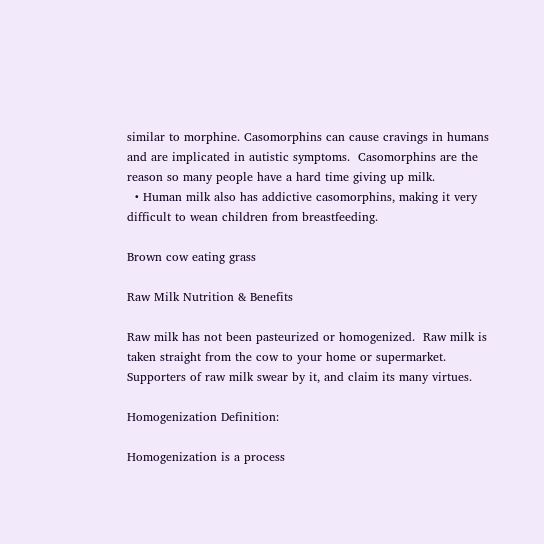similar to morphine. Casomorphins can cause cravings in humans and are implicated in autistic symptoms.  Casomorphins are the reason so many people have a hard time giving up milk.
  • Human milk also has addictive casomorphins, making it very difficult to wean children from breastfeeding.

Brown cow eating grass

Raw Milk Nutrition & Benefits

Raw milk has not been pasteurized or homogenized.  Raw milk is taken straight from the cow to your home or supermarket.  Supporters of raw milk swear by it, and claim its many virtues.

Homogenization Definition:

Homogenization is a process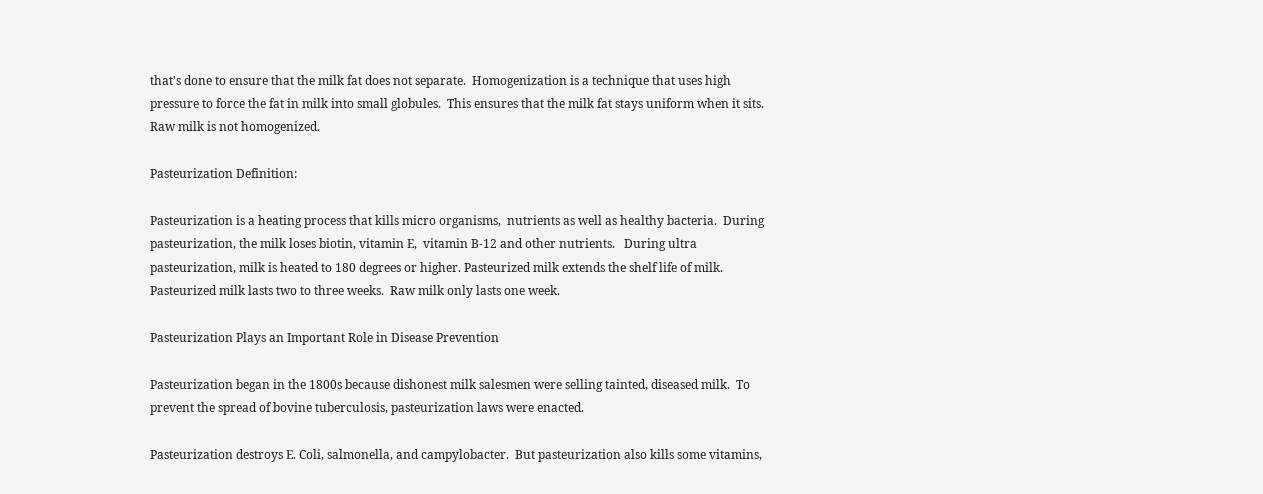that's done to ensure that the milk fat does not separate.  Homogenization is a technique that uses high pressure to force the fat in milk into small globules.  This ensures that the milk fat stays uniform when it sits.  Raw milk is not homogenized.

Pasteurization Definition:

Pasteurization is a heating process that kills micro organisms,  nutrients as well as healthy bacteria.  During pasteurization, the milk loses biotin, vitamin E,  vitamin B-12 and other nutrients.   During ultra pasteurization, milk is heated to 180 degrees or higher. Pasteurized milk extends the shelf life of milk.  Pasteurized milk lasts two to three weeks.  Raw milk only lasts one week.

Pasteurization Plays an Important Role in Disease Prevention

Pasteurization began in the 1800s because dishonest milk salesmen were selling tainted, diseased milk.  To prevent the spread of bovine tuberculosis, pasteurization laws were enacted.

Pasteurization destroys E. Coli, salmonella, and campylobacter.  But pasteurization also kills some vitamins,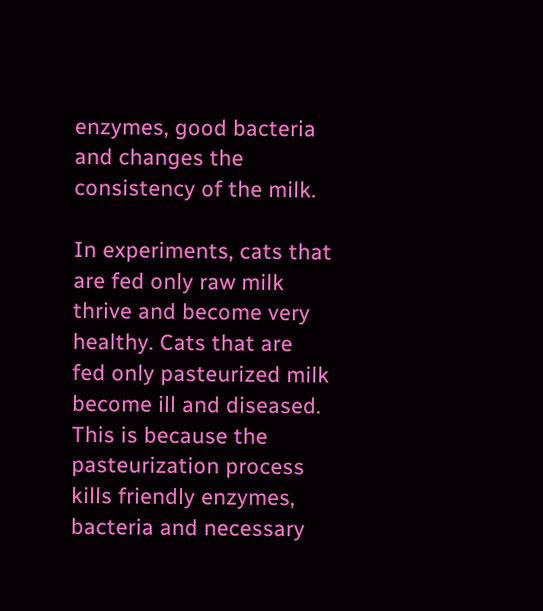enzymes, good bacteria and changes the consistency of the milk.

In experiments, cats that are fed only raw milk thrive and become very healthy. Cats that are fed only pasteurized milk become ill and diseased.  This is because the pasteurization process kills friendly enzymes, bacteria and necessary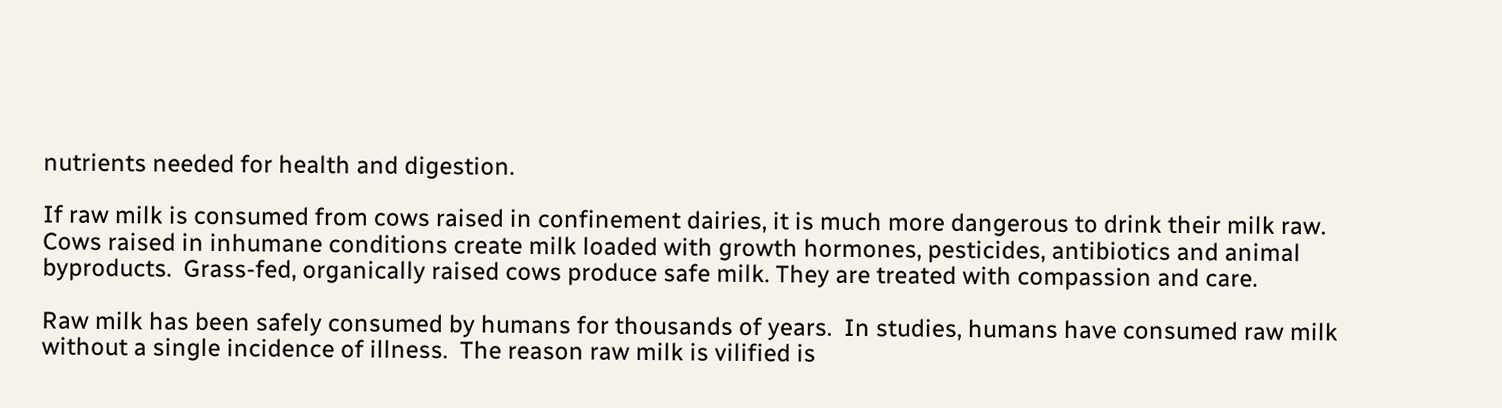nutrients needed for health and digestion.

If raw milk is consumed from cows raised in confinement dairies, it is much more dangerous to drink their milk raw.  Cows raised in inhumane conditions create milk loaded with growth hormones, pesticides, antibiotics and animal byproducts.  Grass-fed, organically raised cows produce safe milk. They are treated with compassion and care.

Raw milk has been safely consumed by humans for thousands of years.  In studies, humans have consumed raw milk without a single incidence of illness.  The reason raw milk is vilified is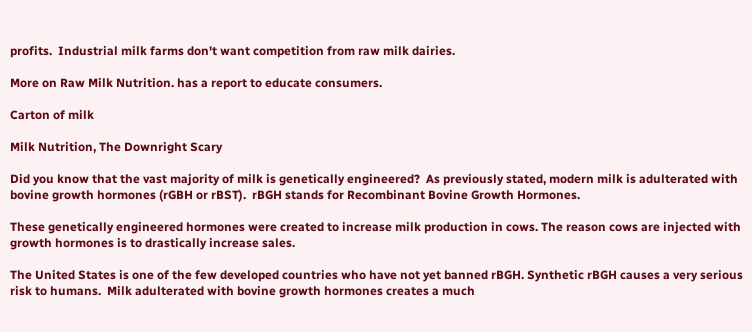profits.  Industrial milk farms don't want competition from raw milk dairies.

More on Raw Milk Nutrition. has a report to educate consumers.

Carton of milk

Milk Nutrition, The Downright Scary

Did you know that the vast majority of milk is genetically engineered?  As previously stated, modern milk is adulterated with bovine growth hormones (rGBH or rBST).  rBGH stands for Recombinant Bovine Growth Hormones.

These genetically engineered hormones were created to increase milk production in cows. The reason cows are injected with growth hormones is to drastically increase sales.

The United States is one of the few developed countries who have not yet banned rBGH. Synthetic rBGH causes a very serious risk to humans.  Milk adulterated with bovine growth hormones creates a much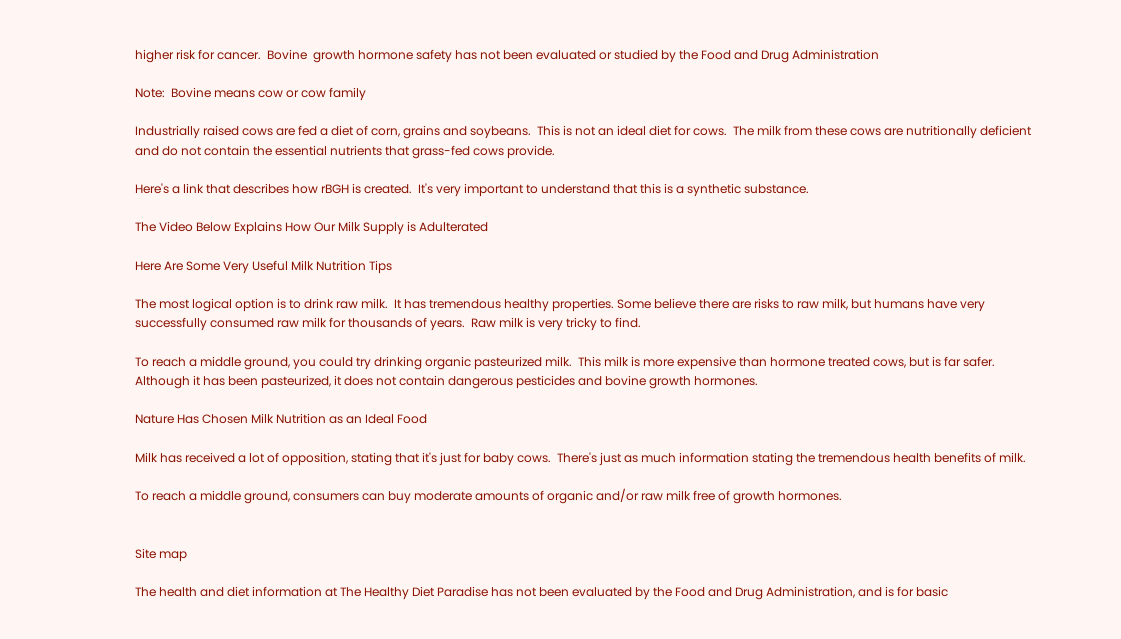higher risk for cancer.  Bovine  growth hormone safety has not been evaluated or studied by the Food and Drug Administration

Note:  Bovine means cow or cow family

Industrially raised cows are fed a diet of corn, grains and soybeans.  This is not an ideal diet for cows.  The milk from these cows are nutritionally deficient and do not contain the essential nutrients that grass-fed cows provide.

Here's a link that describes how rBGH is created.  It's very important to understand that this is a synthetic substance.

The Video Below Explains How Our Milk Supply is Adulterated

Here Are Some Very Useful Milk Nutrition Tips

The most logical option is to drink raw milk.  It has tremendous healthy properties. Some believe there are risks to raw milk, but humans have very successfully consumed raw milk for thousands of years.  Raw milk is very tricky to find.

To reach a middle ground, you could try drinking organic pasteurized milk.  This milk is more expensive than hormone treated cows, but is far safer.  Although it has been pasteurized, it does not contain dangerous pesticides and bovine growth hormones.

Nature Has Chosen Milk Nutrition as an Ideal Food

Milk has received a lot of opposition, stating that it's just for baby cows.  There's just as much information stating the tremendous health benefits of milk.

To reach a middle ground, consumers can buy moderate amounts of organic and/or raw milk free of growth hormones.


Site map

The health and diet information at The Healthy Diet Paradise has not been evaluated by the Food and Drug Administration, and is for basic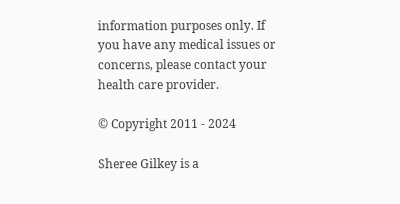information purposes only. If you have any medical issues or concerns, please contact your health care provider.

© Copyright 2011 - 2024

Sheree Gilkey is a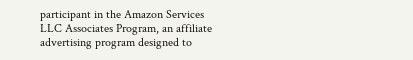participant in the Amazon Services LLC Associates Program, an affiliate advertising program designed to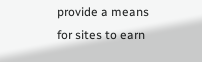provide a means for sites to earn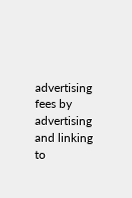advertising fees by advertising and linking to